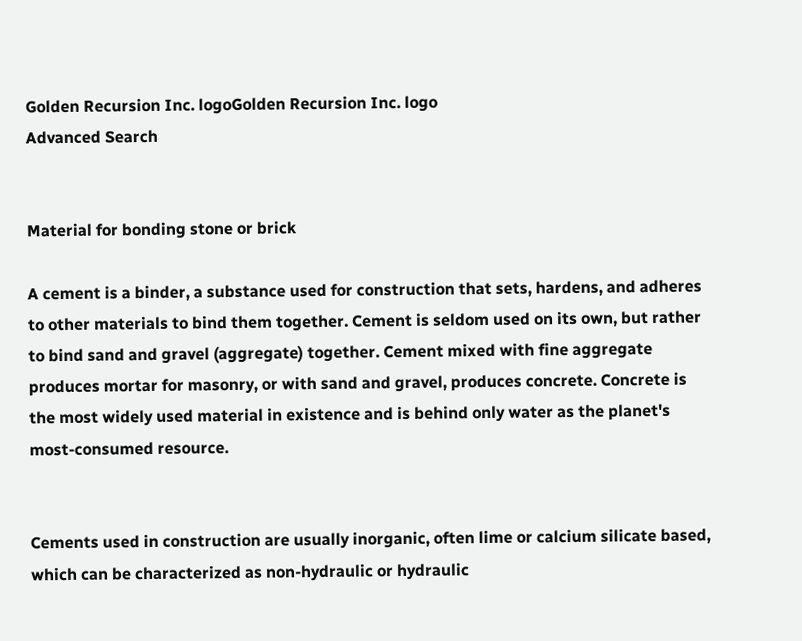Golden Recursion Inc. logoGolden Recursion Inc. logo
Advanced Search


Material for bonding stone or brick

A cement is a binder, a substance used for construction that sets, hardens, and adheres to other materials to bind them together. Cement is seldom used on its own, but rather to bind sand and gravel (aggregate) together. Cement mixed with fine aggregate produces mortar for masonry, or with sand and gravel, produces concrete. Concrete is the most widely used material in existence and is behind only water as the planet's most-consumed resource.


Cements used in construction are usually inorganic, often lime or calcium silicate based, which can be characterized as non-hydraulic or hydraulic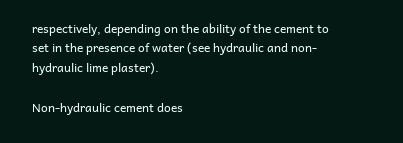respectively, depending on the ability of the cement to set in the presence of water (see hydraulic and non-hydraulic lime plaster).

Non-hydraulic cement does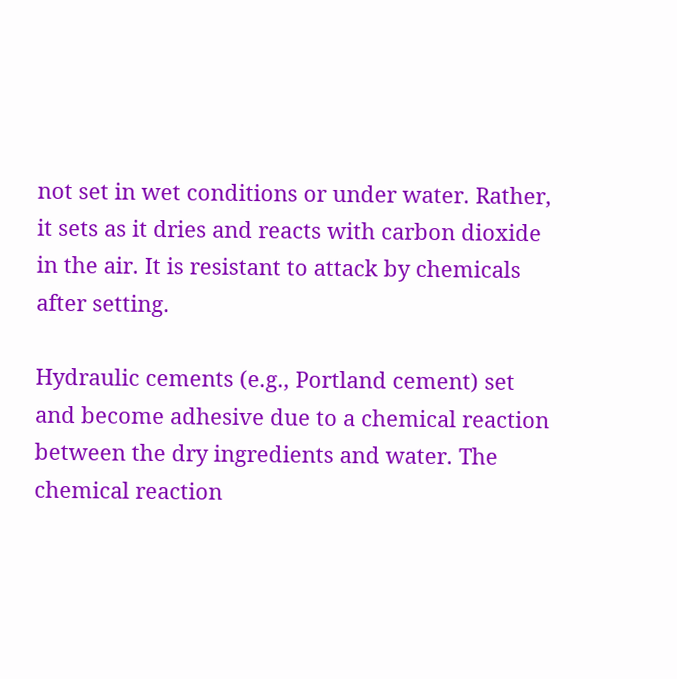not set in wet conditions or under water. Rather, it sets as it dries and reacts with carbon dioxide in the air. It is resistant to attack by chemicals after setting.

Hydraulic cements (e.g., Portland cement) set and become adhesive due to a chemical reaction between the dry ingredients and water. The chemical reaction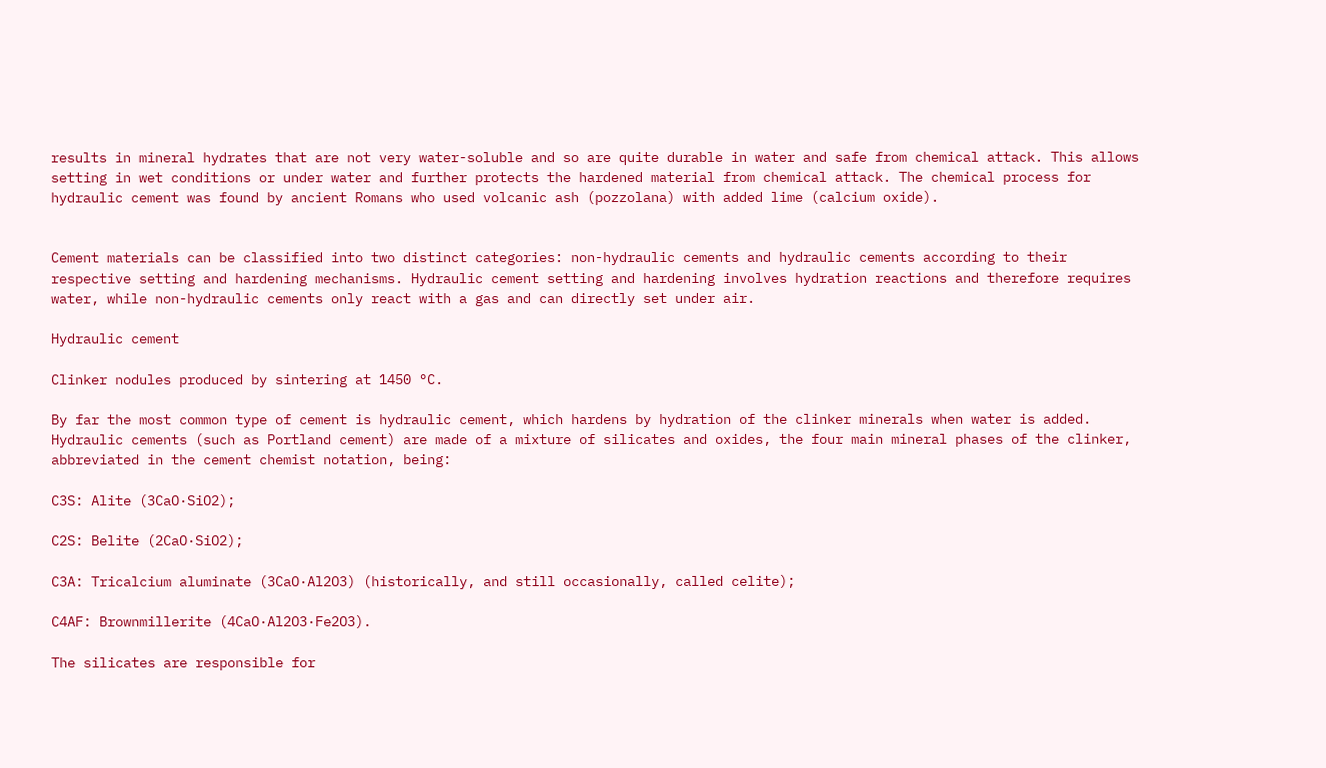results in mineral hydrates that are not very water-soluble and so are quite durable in water and safe from chemical attack. This allows setting in wet conditions or under water and further protects the hardened material from chemical attack. The chemical process for hydraulic cement was found by ancient Romans who used volcanic ash (pozzolana) with added lime (calcium oxide).


Cement materials can be classified into two distinct categories: non-hydraulic cements and hydraulic cements according to their respective setting and hardening mechanisms. Hydraulic cement setting and hardening involves hydration reactions and therefore requires water, while non-hydraulic cements only react with a gas and can directly set under air.

Hydraulic cement

Clinker nodules produced by sintering at 1450 °C.

By far the most common type of cement is hydraulic cement, which hardens by hydration of the clinker minerals when water is added. Hydraulic cements (such as Portland cement) are made of a mixture of silicates and oxides, the four main mineral phases of the clinker, abbreviated in the cement chemist notation, being:

C3S: Alite (3CaO·SiO2);

C2S: Belite (2CaO·SiO2);

C3A: Tricalcium aluminate (3CaO·Al2O3) (historically, and still occasionally, called celite);

C4AF: Brownmillerite (4CaO·Al2O3·Fe2O3).

The silicates are responsible for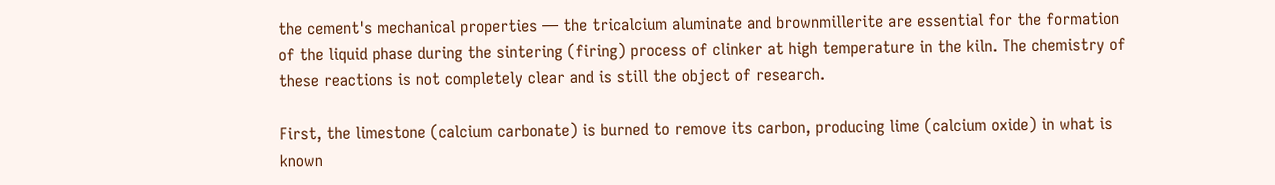the cement's mechanical properties — the tricalcium aluminate and brownmillerite are essential for the formation of the liquid phase during the sintering (firing) process of clinker at high temperature in the kiln. The chemistry of these reactions is not completely clear and is still the object of research.

First, the limestone (calcium carbonate) is burned to remove its carbon, producing lime (calcium oxide) in what is known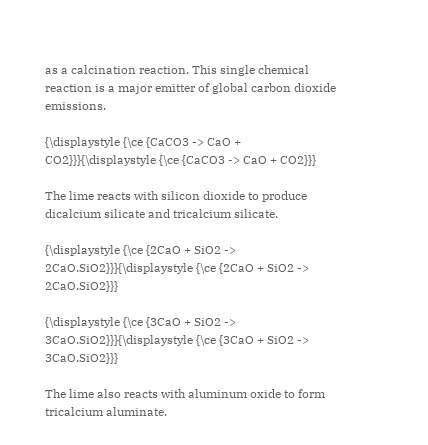as a calcination reaction. This single chemical reaction is a major emitter of global carbon dioxide emissions.

{\displaystyle {\ce {CaCO3 -> CaO + CO2}}}{\displaystyle {\ce {CaCO3 -> CaO + CO2}}}

The lime reacts with silicon dioxide to produce dicalcium silicate and tricalcium silicate.

{\displaystyle {\ce {2CaO + SiO2 -> 2CaO.SiO2}}}{\displaystyle {\ce {2CaO + SiO2 -> 2CaO.SiO2}}}

{\displaystyle {\ce {3CaO + SiO2 -> 3CaO.SiO2}}}{\displaystyle {\ce {3CaO + SiO2 -> 3CaO.SiO2}}}

The lime also reacts with aluminum oxide to form tricalcium aluminate.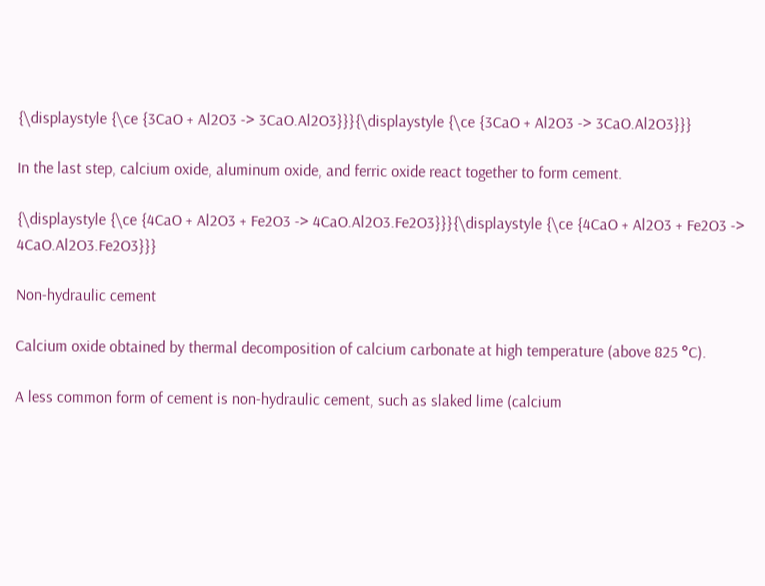{\displaystyle {\ce {3CaO + Al2O3 -> 3CaO.Al2O3}}}{\displaystyle {\ce {3CaO + Al2O3 -> 3CaO.Al2O3}}}

In the last step, calcium oxide, aluminum oxide, and ferric oxide react together to form cement.

{\displaystyle {\ce {4CaO + Al2O3 + Fe2O3 -> 4CaO.Al2O3.Fe2O3}}}{\displaystyle {\ce {4CaO + Al2O3 + Fe2O3 -> 4CaO.Al2O3.Fe2O3}}}

Non-hydraulic cement

Calcium oxide obtained by thermal decomposition of calcium carbonate at high temperature (above 825 °C).

A less common form of cement is non-hydraulic cement, such as slaked lime (calcium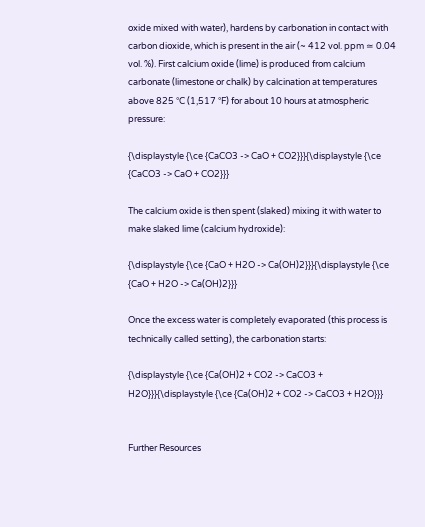oxide mixed with water), hardens by carbonation in contact with carbon dioxide, which is present in the air (~ 412 vol. ppm ≃ 0.04 vol. %). First calcium oxide (lime) is produced from calcium carbonate (limestone or chalk) by calcination at temperatures above 825 °C (1,517 °F) for about 10 hours at atmospheric pressure:

{\displaystyle {\ce {CaCO3 -> CaO + CO2}}}{\displaystyle {\ce {CaCO3 -> CaO + CO2}}}

The calcium oxide is then spent (slaked) mixing it with water to make slaked lime (calcium hydroxide):

{\displaystyle {\ce {CaO + H2O -> Ca(OH)2}}}{\displaystyle {\ce {CaO + H2O -> Ca(OH)2}}}

Once the excess water is completely evaporated (this process is technically called setting), the carbonation starts:

{\displaystyle {\ce {Ca(OH)2 + CO2 -> CaCO3 + H2O}}}{\displaystyle {\ce {Ca(OH)2 + CO2 -> CaCO3 + H2O}}}


Further Resources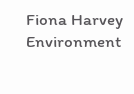Fiona Harvey Environment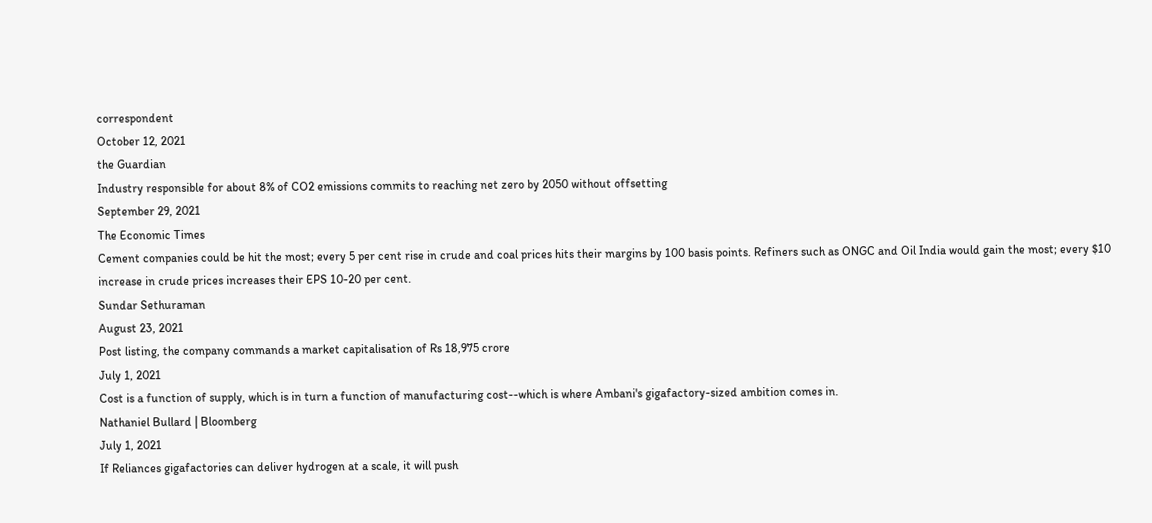correspondent
October 12, 2021
the Guardian
Industry responsible for about 8% of CO2 emissions commits to reaching net zero by 2050 without offsetting
September 29, 2021
The Economic Times
Cement companies could be hit the most; every 5 per cent rise in crude and coal prices hits their margins by 100 basis points. Refiners such as ONGC and Oil India would gain the most; every $10 increase in crude prices increases their EPS 10-20 per cent.
Sundar Sethuraman
August 23, 2021
Post listing, the company commands a market capitalisation of Rs 18,975 crore
July 1, 2021
Cost is a function of supply, which is in turn a function of manufacturing cost--which is where Ambani's gigafactory-sized ambition comes in.
Nathaniel Bullard | Bloomberg
July 1, 2021
If Reliances gigafactories can deliver hydrogen at a scale, it will push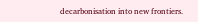decarbonisation into new frontiers.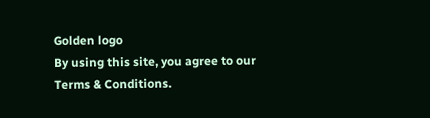Golden logo
By using this site, you agree to our Terms & Conditions.